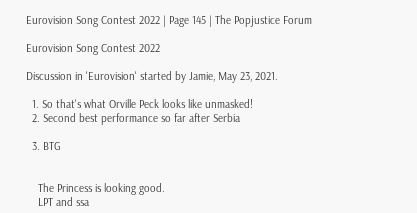Eurovision Song Contest 2022 | Page 145 | The Popjustice Forum

Eurovision Song Contest 2022

Discussion in 'Eurovision' started by Jamie, May 23, 2021.

  1. So that's what Orville Peck looks like unmasked!
  2. Second best performance so far after Serbia

  3. BTG


    The Princess is looking good.
    LPT and ssa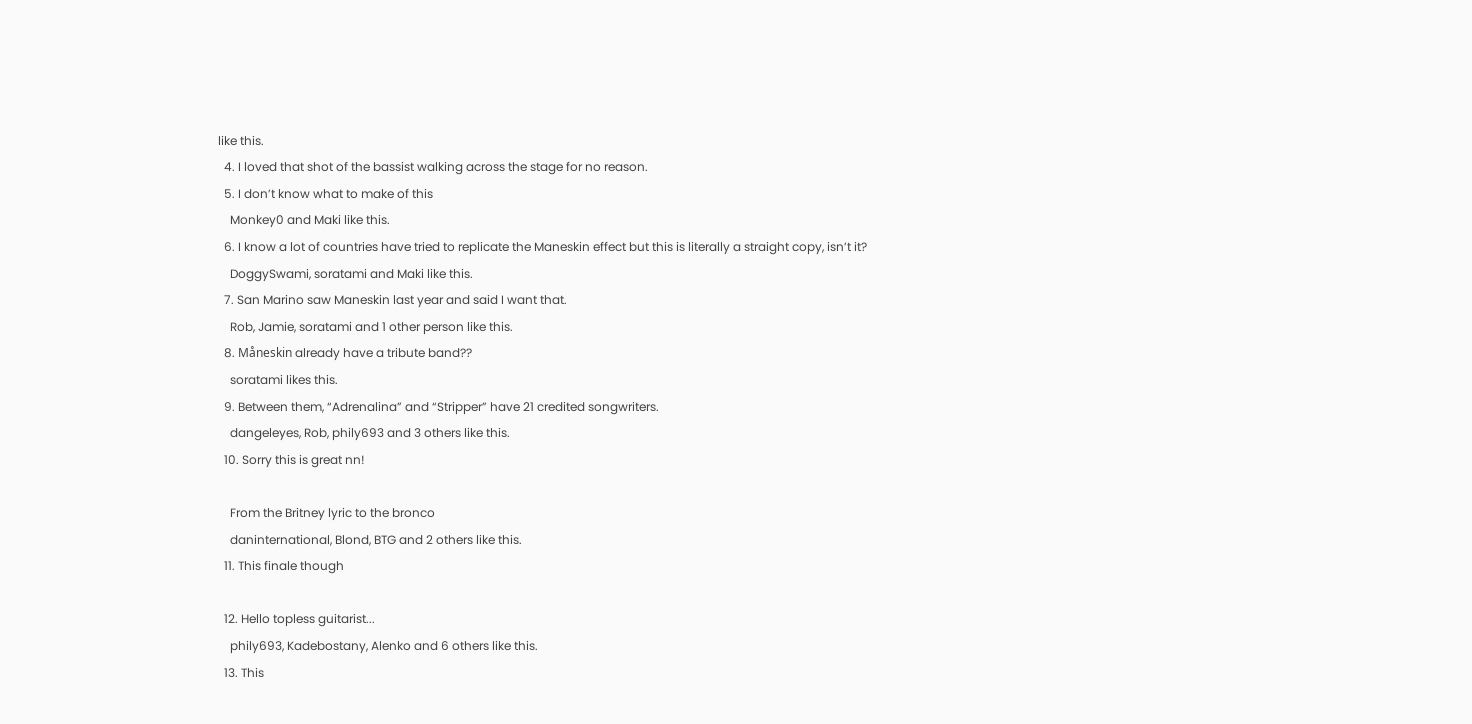like this.
  4. I loved that shot of the bassist walking across the stage for no reason.
  5. I don’t know what to make of this
    Monkey0 and Maki like this.
  6. I know a lot of countries have tried to replicate the Maneskin effect but this is literally a straight copy, isn’t it?
    DoggySwami, soratami and Maki like this.
  7. San Marino saw Maneskin last year and said I want that.
    Rob, Jamie, soratami and 1 other person like this.
  8. Måneskin already have a tribute band??
    soratami likes this.
  9. Between them, “Adrenalina” and “Stripper” have 21 credited songwriters.
    dangeleyes, Rob, phily693 and 3 others like this.
  10. Sorry this is great nn!

    From the Britney lyric to the bronco
    daninternational, Blond, BTG and 2 others like this.
  11. This finale though

  12. Hello topless guitarist...
    phily693, Kadebostany, Alenko and 6 others like this.
  13. This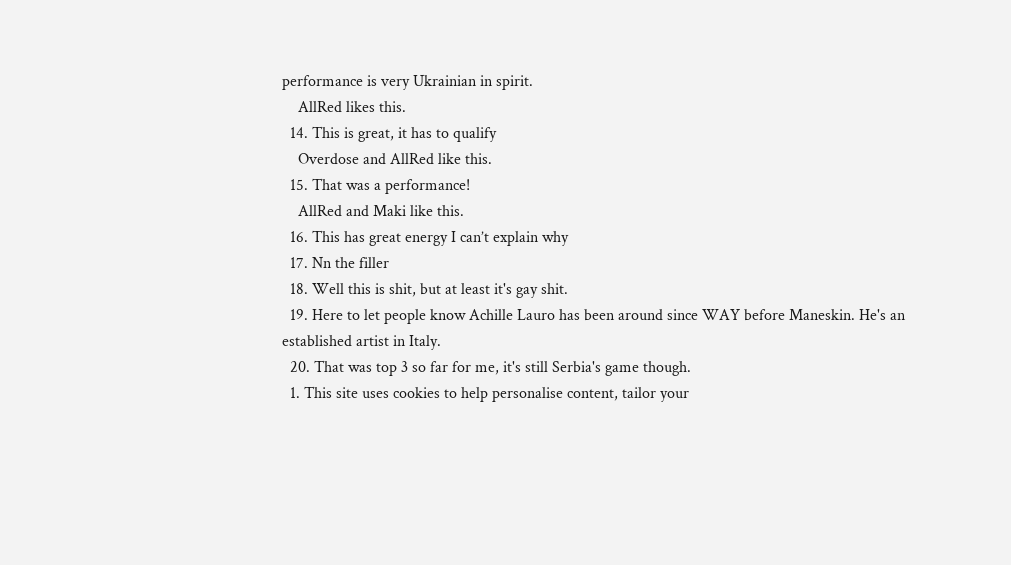performance is very Ukrainian in spirit.
    AllRed likes this.
  14. This is great, it has to qualify
    Overdose and AllRed like this.
  15. That was a performance!
    AllRed and Maki like this.
  16. This has great energy I can’t explain why
  17. Nn the filler
  18. Well this is shit, but at least it's gay shit.
  19. Here to let people know Achille Lauro has been around since WAY before Maneskin. He's an established artist in Italy.
  20. That was top 3 so far for me, it's still Serbia's game though.
  1. This site uses cookies to help personalise content, tailor your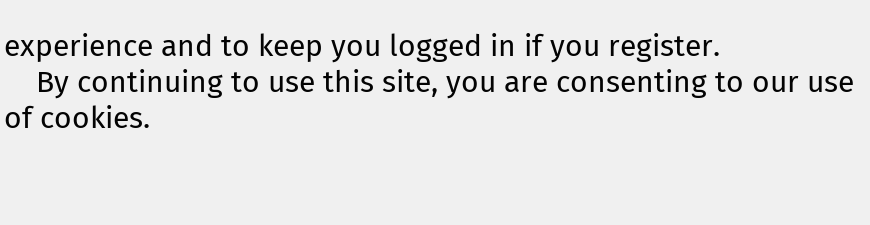experience and to keep you logged in if you register.
    By continuing to use this site, you are consenting to our use of cookies.